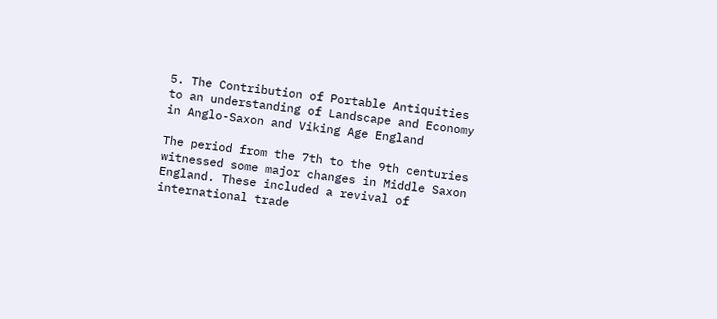5. The Contribution of Portable Antiquities to an understanding of Landscape and Economy in Anglo-Saxon and Viking Age England

The period from the 7th to the 9th centuries witnessed some major changes in Middle Saxon England. These included a revival of international trade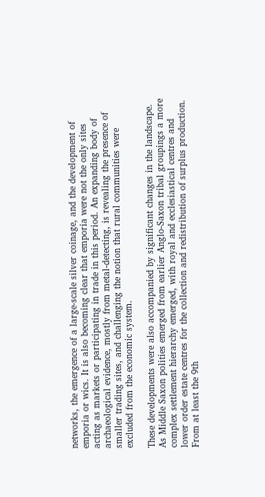networks, the emergence of a large-scale silver coinage, and the development of emporia or wics. It is also becoming clear that emporia were not the only sites acting as markets or participating in trade in this period. An expanding body of archaeological evidence, mostly from metal-detecting, is revealing the presence of smaller trading sites, and challenging the notion that rural communities were excluded from the economic system.

These developments were also accompanied by significant changes in the landscape. As Middle Saxon polities emerged from earlier Anglo-Saxon tribal groupings a more complex settlement hierarchy emerged, with royal and ecclesiastical centres and lower order estate centres for the collection and redistribution of surplus production. From at least the 9th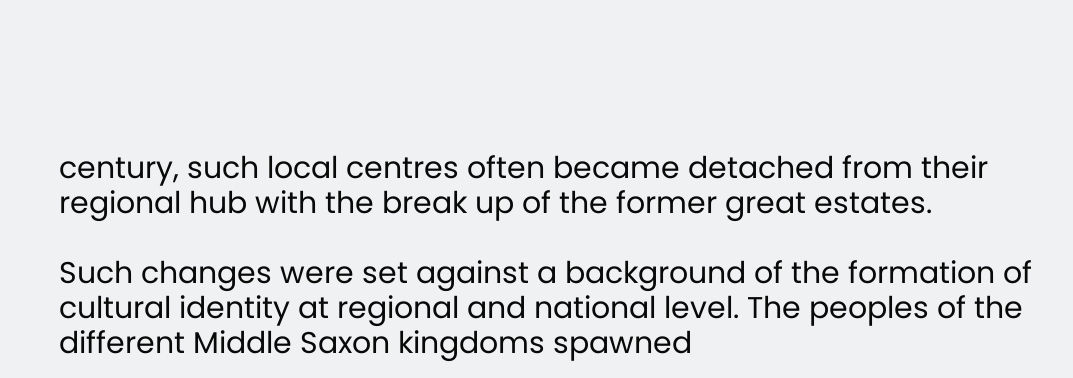century, such local centres often became detached from their regional hub with the break up of the former great estates.

Such changes were set against a background of the formation of cultural identity at regional and national level. The peoples of the different Middle Saxon kingdoms spawned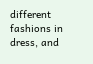different fashions in dress, and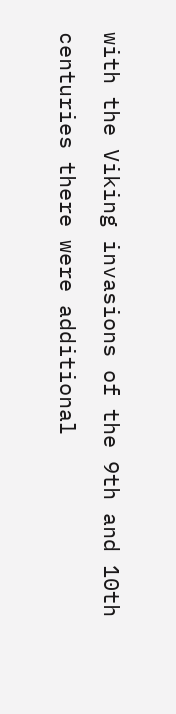with the Viking invasions of the 9th and 10th centuries there were additional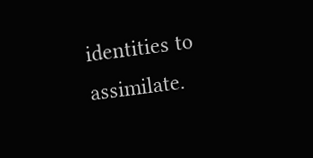identities to assimilate.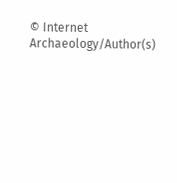© Internet Archaeology/Author(s)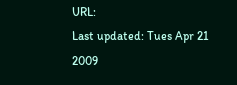URL:
Last updated: Tues Apr 21 2009